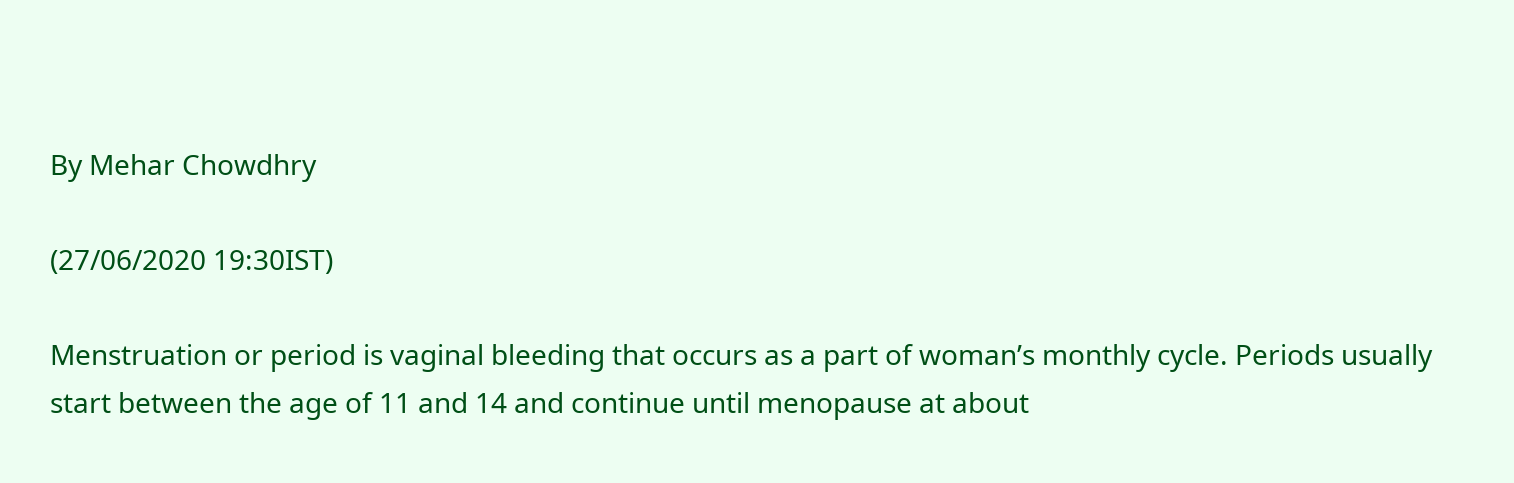By Mehar Chowdhry

(27/06/2020 19:30IST)

Menstruation or period is vaginal bleeding that occurs as a part of woman’s monthly cycle. Periods usually start between the age of 11 and 14 and continue until menopause at about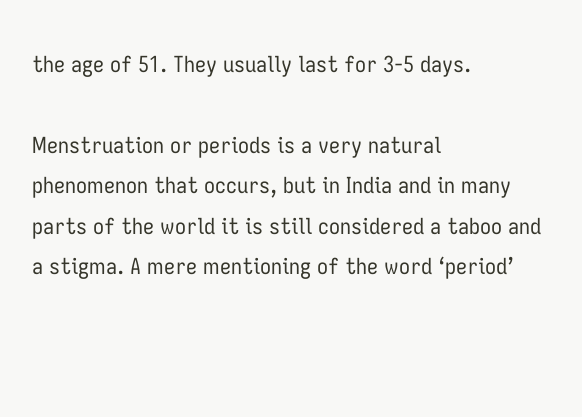the age of 51. They usually last for 3-5 days.

Menstruation or periods is a very natural phenomenon that occurs, but in India and in many parts of the world it is still considered a taboo and a stigma. A mere mentioning of the word ‘period’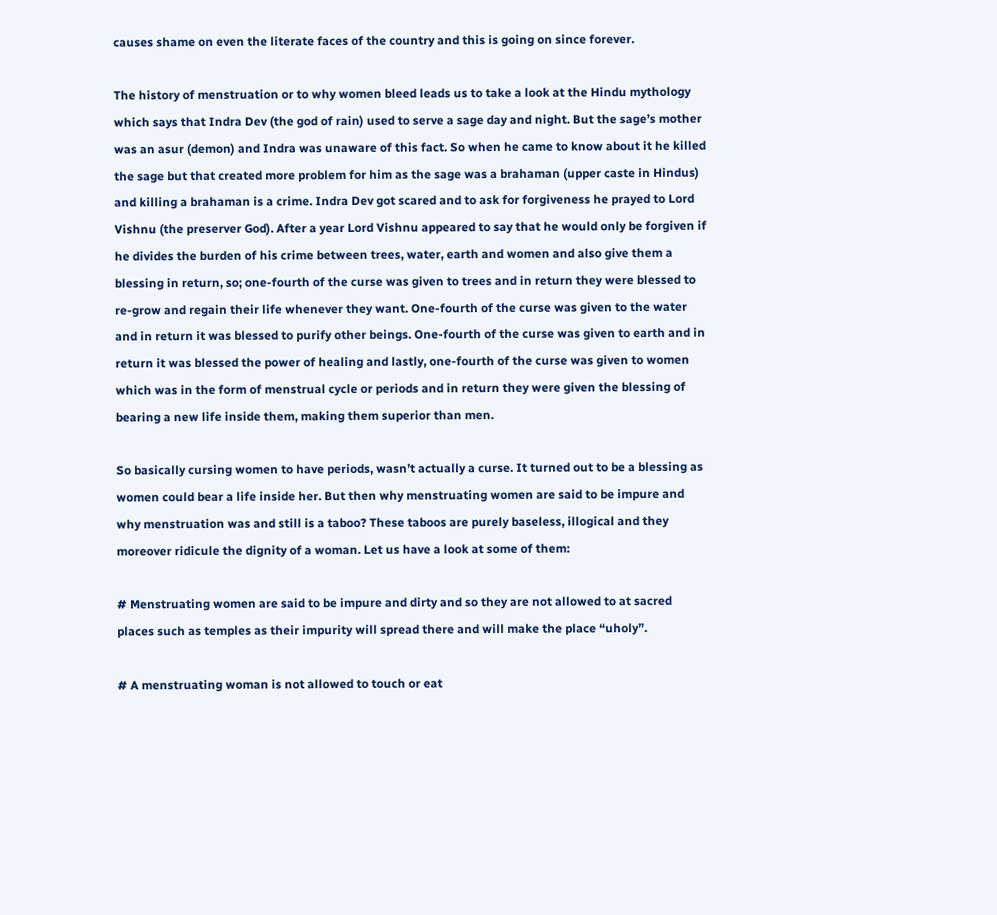causes shame on even the literate faces of the country and this is going on since forever.

The history of menstruation or to why women bleed leads us to take a look at the Hindu mythology which says that Indra Dev (the god of rain) used to serve a sage day and night. But the sage’s mother was an asur (demon) and Indra was unaware of this fact. So when he came to know about it he killed the sage but that created more problem for him as the sage was a brahaman (upper caste in Hindus) and killing a brahaman is a crime. Indra Dev got scared and to ask for forgiveness he prayed to Lord Vishnu (the preserver God). After a year Lord Vishnu appeared to say that he would only be forgiven if he divides the burden of his crime between trees, water, earth and women and also give them a blessing in return, so; one-fourth of the curse was given to trees and in return they were blessed to re-grow and regain their life whenever they want. One-fourth of the curse was given to the water and in return it was blessed to purify other beings. One-fourth of the curse was given to earth and in return it was blessed the power of healing and lastly, one-fourth of the curse was given to women which was in the form of menstrual cycle or periods and in return they were given the blessing of bearing a new life inside them, making them superior than men.

So basically cursing women to have periods, wasn’t actually a curse. It turned out to be a blessing as women could bear a life inside her. But then why menstruating women are said to be impure and why menstruation was and still is a taboo? These taboos are purely baseless, illogical and they moreover ridicule the dignity of a woman. Let us have a look at some of them:

# Menstruating women are said to be impure and dirty and so they are not allowed to at sacred places such as temples as their impurity will spread there and will make the place “uholy”.

# A menstruating woman is not allowed to touch or eat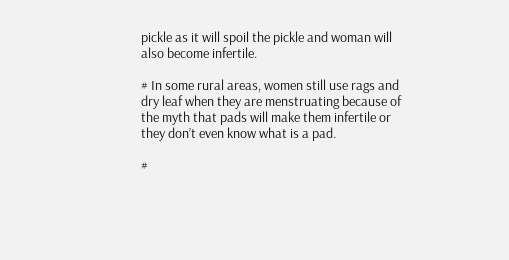pickle as it will spoil the pickle and woman will also become infertile.

# In some rural areas, women still use rags and dry leaf when they are menstruating because of the myth that pads will make them infertile or they don’t even know what is a pad.

#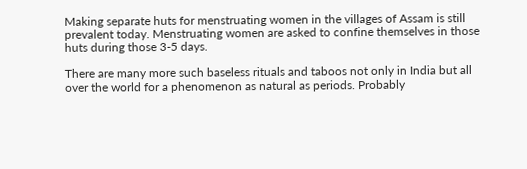Making separate huts for menstruating women in the villages of Assam is still prevalent today. Menstruating women are asked to confine themselves in those huts during those 3-5 days.

There are many more such baseless rituals and taboos not only in India but all over the world for a phenomenon as natural as periods. Probably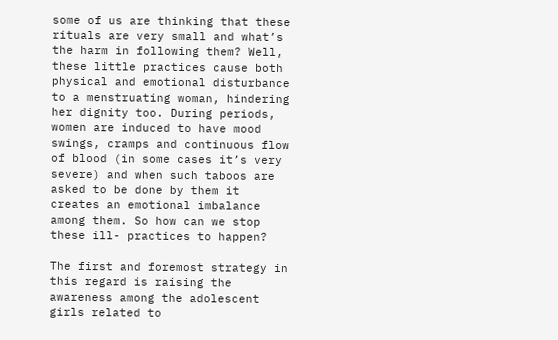some of us are thinking that these rituals are very small and what’s the harm in following them? Well, these little practices cause both physical and emotional disturbance to a menstruating woman, hindering her dignity too. During periods, women are induced to have mood swings, cramps and continuous flow of blood (in some cases it’s very severe) and when such taboos are asked to be done by them it creates an emotional imbalance among them. So how can we stop these ill- practices to happen?

The first and foremost strategy in this regard is raising the awareness among the adolescent girls related to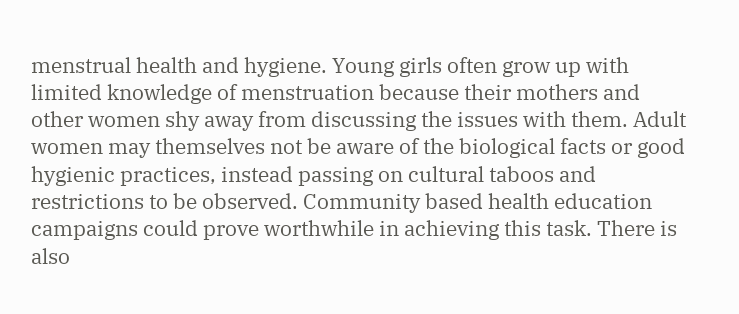menstrual health and hygiene. Young girls often grow up with limited knowledge of menstruation because their mothers and other women shy away from discussing the issues with them. Adult women may themselves not be aware of the biological facts or good hygienic practices, instead passing on cultural taboos and restrictions to be observed. Community based health education campaigns could prove worthwhile in achieving this task. There is also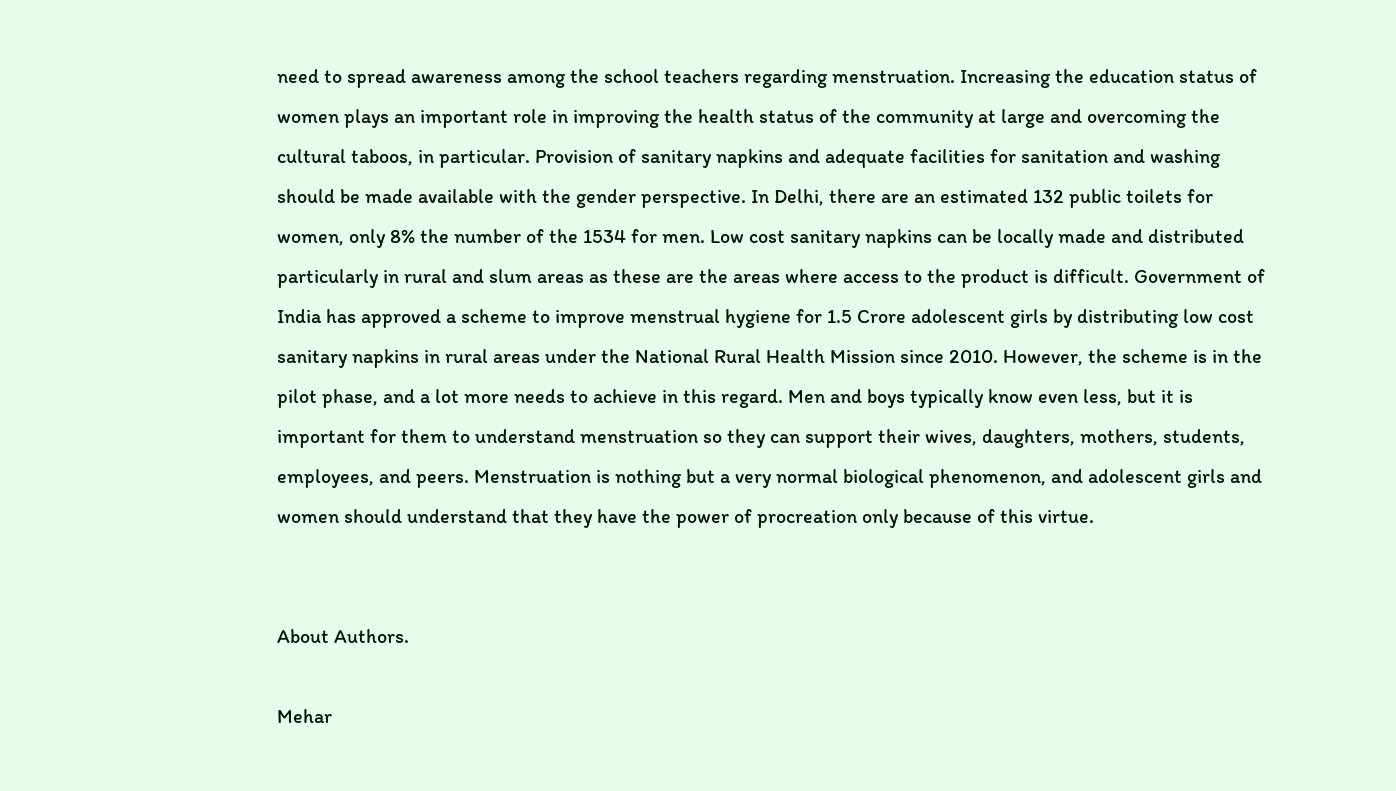need to spread awareness among the school teachers regarding menstruation. Increasing the education status of women plays an important role in improving the health status of the community at large and overcoming the cultural taboos, in particular. Provision of sanitary napkins and adequate facilities for sanitation and washing should be made available with the gender perspective. In Delhi, there are an estimated 132 public toilets for women, only 8% the number of the 1534 for men. Low cost sanitary napkins can be locally made and distributed particularly in rural and slum areas as these are the areas where access to the product is difficult. Government of India has approved a scheme to improve menstrual hygiene for 1.5 Crore adolescent girls by distributing low cost sanitary napkins in rural areas under the National Rural Health Mission since 2010. However, the scheme is in the pilot phase, and a lot more needs to achieve in this regard. Men and boys typically know even less, but it is important for them to understand menstruation so they can support their wives, daughters, mothers, students, employees, and peers. Menstruation is nothing but a very normal biological phenomenon, and adolescent girls and women should understand that they have the power of procreation only because of this virtue.


About Authors.

Mehar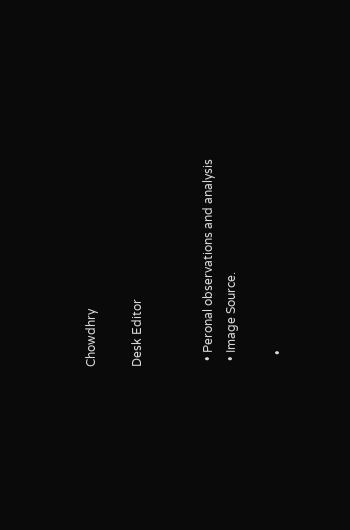Chowdhry

Desk Editor


  • Peronal observations and analysis
  • Image Source.

    •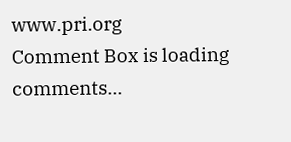www.pri.org
Comment Box is loading comments...